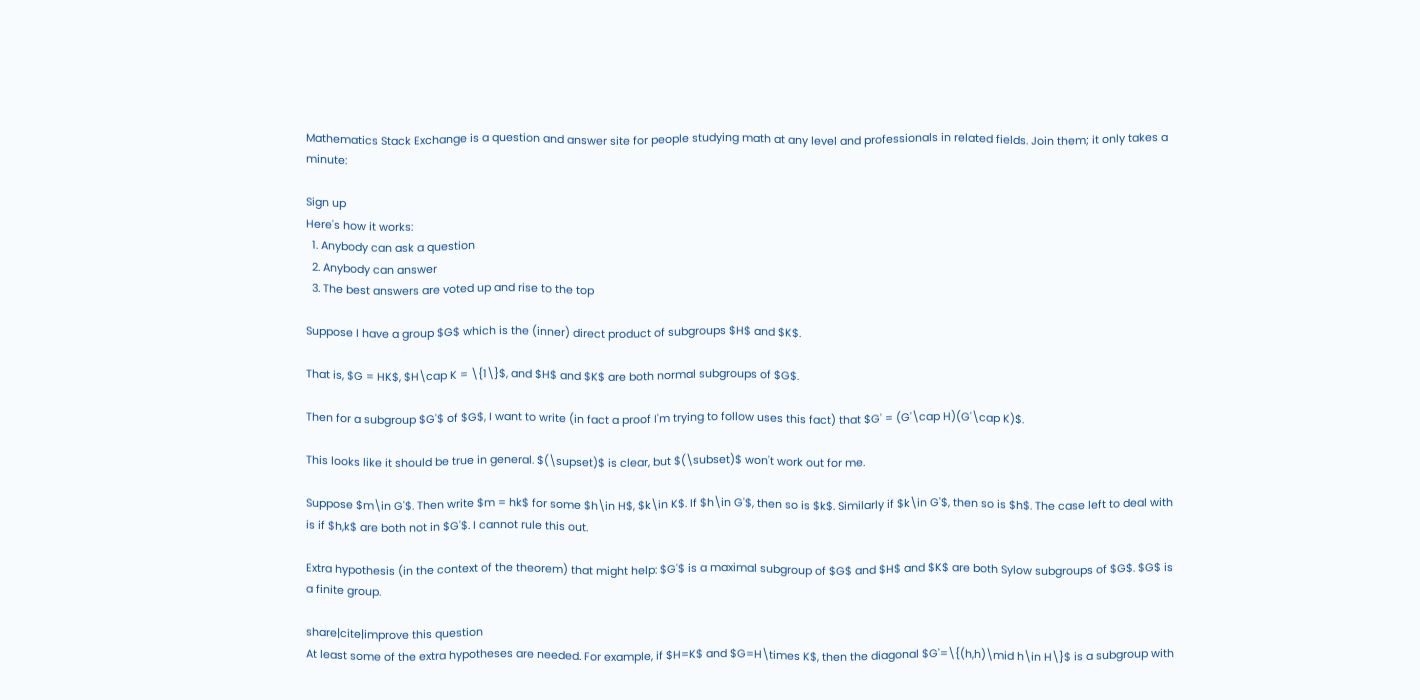Mathematics Stack Exchange is a question and answer site for people studying math at any level and professionals in related fields. Join them; it only takes a minute:

Sign up
Here's how it works:
  1. Anybody can ask a question
  2. Anybody can answer
  3. The best answers are voted up and rise to the top

Suppose I have a group $G$ which is the (inner) direct product of subgroups $H$ and $K$.

That is, $G = HK$, $H\cap K = \{1\}$, and $H$ and $K$ are both normal subgroups of $G$.

Then for a subgroup $G'$ of $G$, I want to write (in fact a proof I'm trying to follow uses this fact) that $G' = (G'\cap H)(G'\cap K)$.

This looks like it should be true in general. $(\supset)$ is clear, but $(\subset)$ won't work out for me.

Suppose $m\in G'$. Then write $m = hk$ for some $h\in H$, $k\in K$. If $h\in G'$, then so is $k$. Similarly if $k\in G'$, then so is $h$. The case left to deal with is if $h,k$ are both not in $G'$. I cannot rule this out.

Extra hypothesis (in the context of the theorem) that might help: $G'$ is a maximal subgroup of $G$ and $H$ and $K$ are both Sylow subgroups of $G$. $G$ is a finite group.

share|cite|improve this question
At least some of the extra hypotheses are needed. For example, if $H=K$ and $G=H\times K$, then the diagonal $G'=\{(h,h)\mid h\in H\}$ is a subgroup with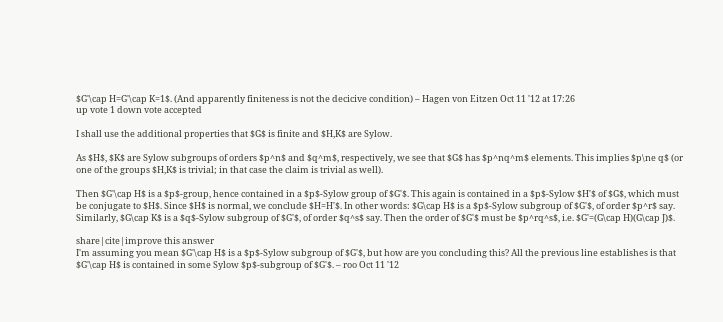$G'\cap H=G'\cap K=1$. (And apparently finiteness is not the decicive condition) – Hagen von Eitzen Oct 11 '12 at 17:26
up vote 1 down vote accepted

I shall use the additional properties that $G$ is finite and $H,K$ are Sylow.

As $H$, $K$ are Sylow subgroups of orders $p^n$ and $q^m$, respectively, we see that $G$ has $p^nq^m$ elements. This implies $p\ne q$ (or one of the groups $H,K$ is trivial; in that case the claim is trivial as well).

Then $G'\cap H$ is a $p$-group, hence contained in a $p$-Sylow group of $G'$. This again is contained in a $p$-Sylow $H'$ of $G$, which must be conjugate to $H$. Since $H$ is normal, we conclude $H=H'$. In other words: $G\cap H$ is a $p$-Sylow subgroup of $G'$, of order $p^r$ say. Similarly, $G\cap K$ is a $q$-Sylow subgroup of $G'$, of order $q^s$ say. Then the order of $G'$ must be $p^rq^s$, i.e. $G'=(G\cap H)(G\cap J)$.

share|cite|improve this answer
I'm assuming you mean $G'\cap H$ is a $p$-Sylow subgroup of $G'$, but how are you concluding this? All the previous line establishes is that $G'\cap H$ is contained in some Sylow $p$-subgroup of $G'$. – roo Oct 11 '12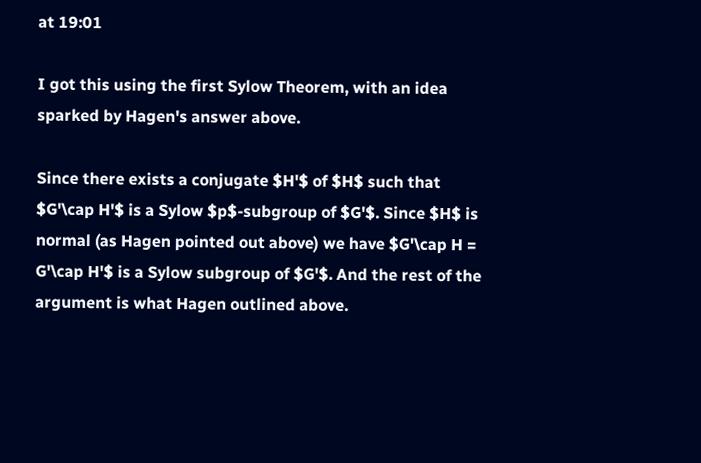at 19:01

I got this using the first Sylow Theorem, with an idea sparked by Hagen's answer above.

Since there exists a conjugate $H'$ of $H$ such that $G'\cap H'$ is a Sylow $p$-subgroup of $G'$. Since $H$ is normal (as Hagen pointed out above) we have $G'\cap H = G'\cap H'$ is a Sylow subgroup of $G'$. And the rest of the argument is what Hagen outlined above.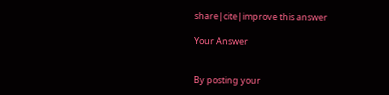share|cite|improve this answer

Your Answer


By posting your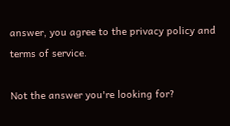answer, you agree to the privacy policy and terms of service.

Not the answer you're looking for?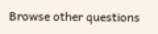Browse other questions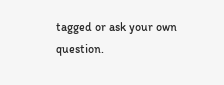tagged or ask your own question.